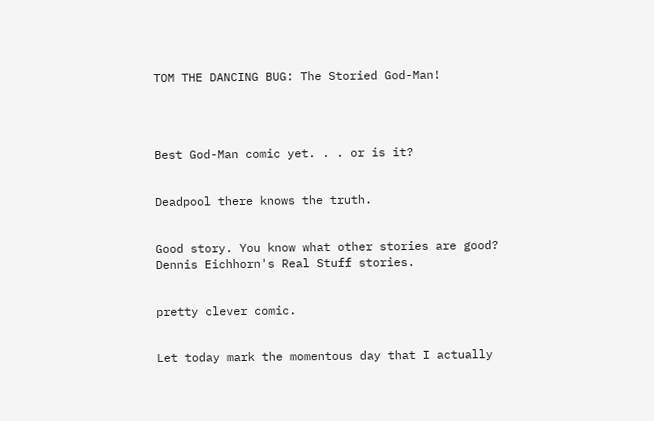TOM THE DANCING BUG: The Storied God-Man!




Best God-Man comic yet. . . or is it?


Deadpool there knows the truth.


Good story. You know what other stories are good? Dennis Eichhorn's Real Stuff stories.


pretty clever comic.


Let today mark the momentous day that I actually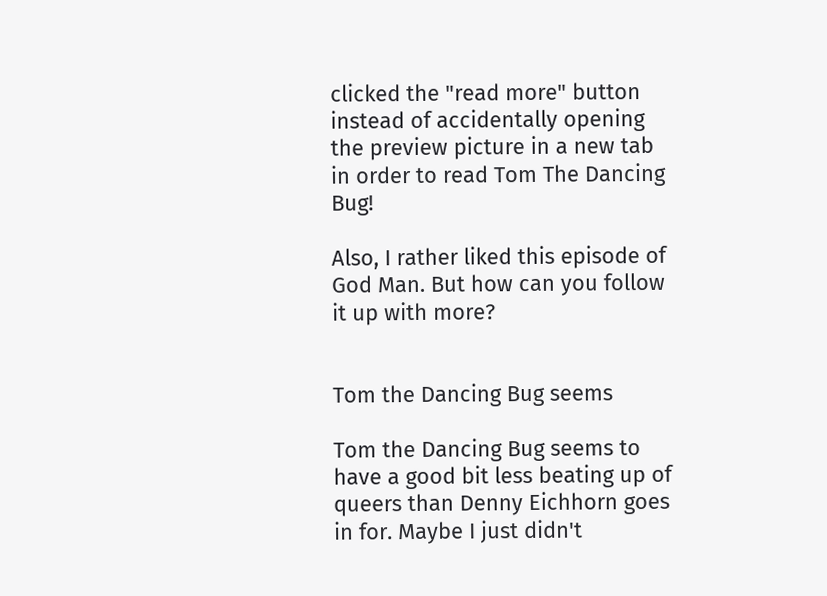clicked the "read more" button instead of accidentally opening the preview picture in a new tab in order to read Tom The Dancing Bug!

Also, I rather liked this episode of God Man. But how can you follow it up with more?


Tom the Dancing Bug seems

Tom the Dancing Bug seems to have a good bit less beating up of queers than Denny Eichhorn goes in for. Maybe I just didn't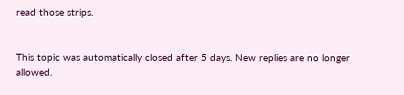read those strips.


This topic was automatically closed after 5 days. New replies are no longer allowed.